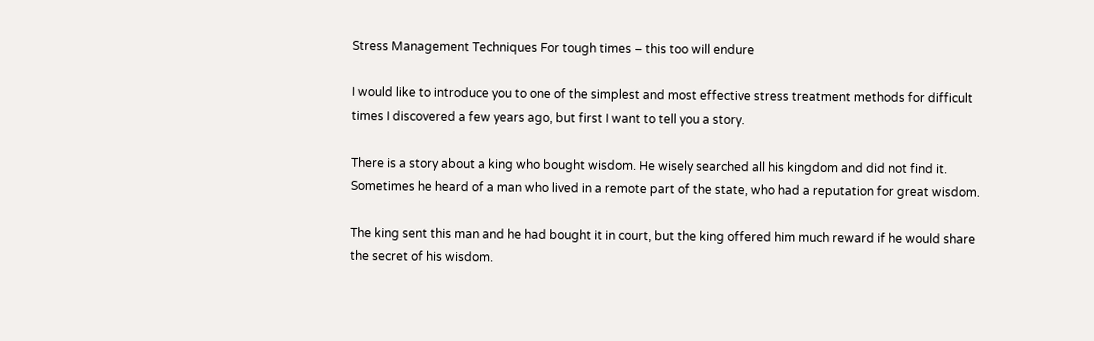Stress Management Techniques For tough times – this too will endure

I would like to introduce you to one of the simplest and most effective stress treatment methods for difficult times I discovered a few years ago, but first I want to tell you a story.

There is a story about a king who bought wisdom. He wisely searched all his kingdom and did not find it. Sometimes he heard of a man who lived in a remote part of the state, who had a reputation for great wisdom.

The king sent this man and he had bought it in court, but the king offered him much reward if he would share the secret of his wisdom.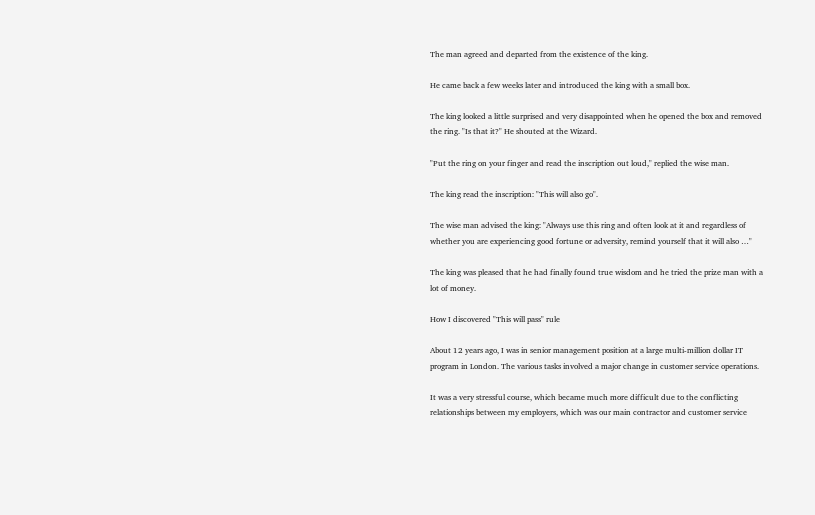The man agreed and departed from the existence of the king.

He came back a few weeks later and introduced the king with a small box.

The king looked a little surprised and very disappointed when he opened the box and removed the ring. "Is that it?" He shouted at the Wizard.

"Put the ring on your finger and read the inscription out loud," replied the wise man.

The king read the inscription: "This will also go".

The wise man advised the king: "Always use this ring and often look at it and regardless of whether you are experiencing good fortune or adversity, remind yourself that it will also …"

The king was pleased that he had finally found true wisdom and he tried the prize man with a lot of money.

How I discovered "This will pass" rule

About 12 years ago, I was in senior management position at a large multi-million dollar IT program in London. The various tasks involved a major change in customer service operations.

It was a very stressful course, which became much more difficult due to the conflicting relationships between my employers, which was our main contractor and customer service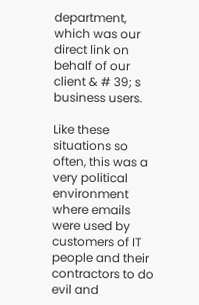department, which was our direct link on behalf of our client & # 39; s business users.

Like these situations so often, this was a very political environment where emails were used by customers of IT people and their contractors to do evil and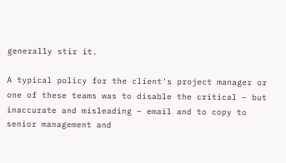generally stir it.

A typical policy for the client's project manager or one of these teams was to disable the critical – but inaccurate and misleading – email and to copy to senior management and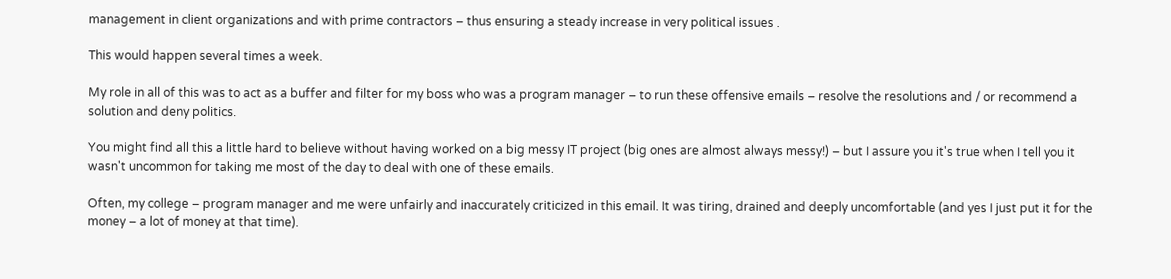management in client organizations and with prime contractors – thus ensuring a steady increase in very political issues .

This would happen several times a week.

My role in all of this was to act as a buffer and filter for my boss who was a program manager – to run these offensive emails – resolve the resolutions and / or recommend a solution and deny politics.

You might find all this a little hard to believe without having worked on a big messy IT project (big ones are almost always messy!) – but I assure you it's true when I tell you it wasn't uncommon for taking me most of the day to deal with one of these emails.

Often, my college – program manager and me were unfairly and inaccurately criticized in this email. It was tiring, drained and deeply uncomfortable (and yes I just put it for the money – a lot of money at that time).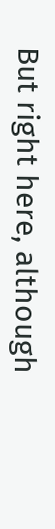But right here, although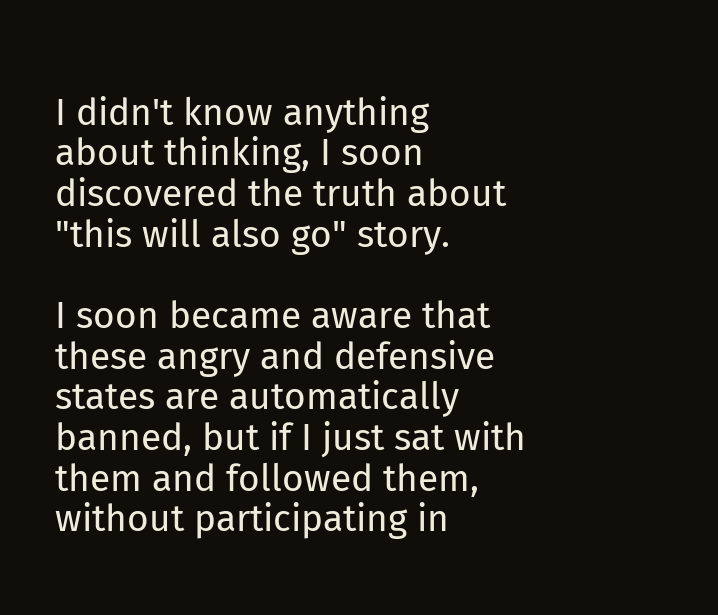I didn't know anything about thinking, I soon discovered the truth about "this will also go" story.

I soon became aware that these angry and defensive states are automatically banned, but if I just sat with them and followed them, without participating in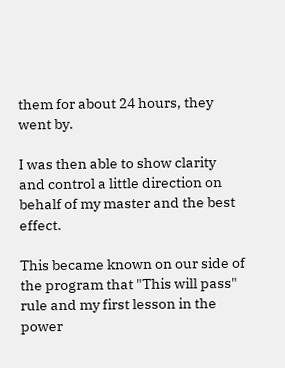them for about 24 hours, they went by.

I was then able to show clarity and control a little direction on behalf of my master and the best effect.

This became known on our side of the program that "This will pass" rule and my first lesson in the power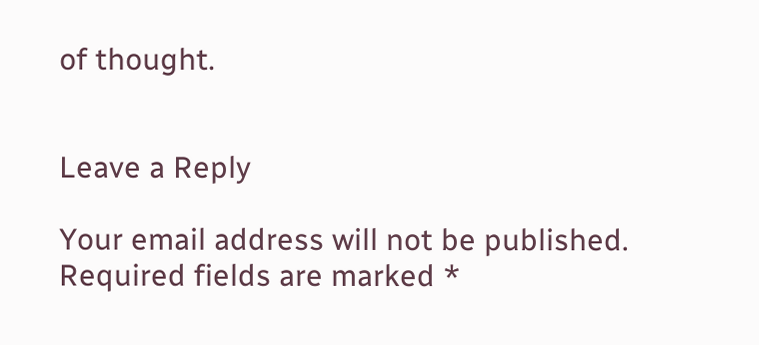of thought.


Leave a Reply

Your email address will not be published. Required fields are marked *